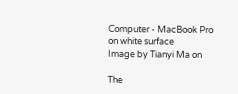Computer - MacBook Pro on white surface
Image by Tianyi Ma on

The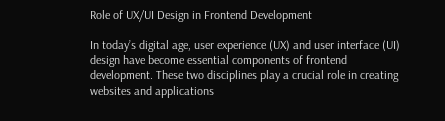Role of UX/UI Design in Frontend Development

In today’s digital age, user experience (UX) and user interface (UI) design have become essential components of frontend development. These two disciplines play a crucial role in creating websites and applications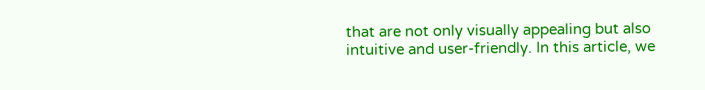that are not only visually appealing but also intuitive and user-friendly. In this article, we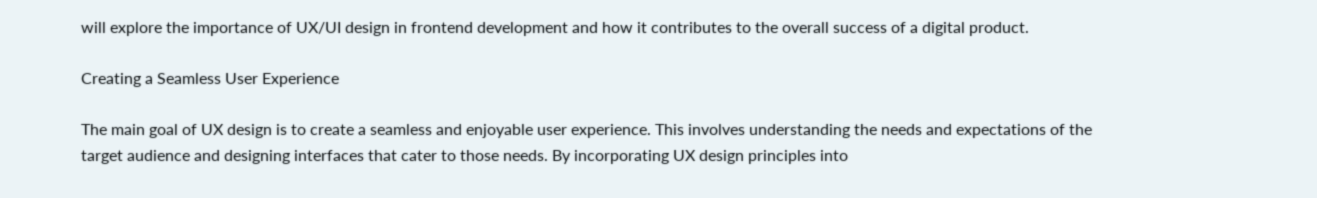will explore the importance of UX/UI design in frontend development and how it contributes to the overall success of a digital product.

Creating a Seamless User Experience

The main goal of UX design is to create a seamless and enjoyable user experience. This involves understanding the needs and expectations of the target audience and designing interfaces that cater to those needs. By incorporating UX design principles into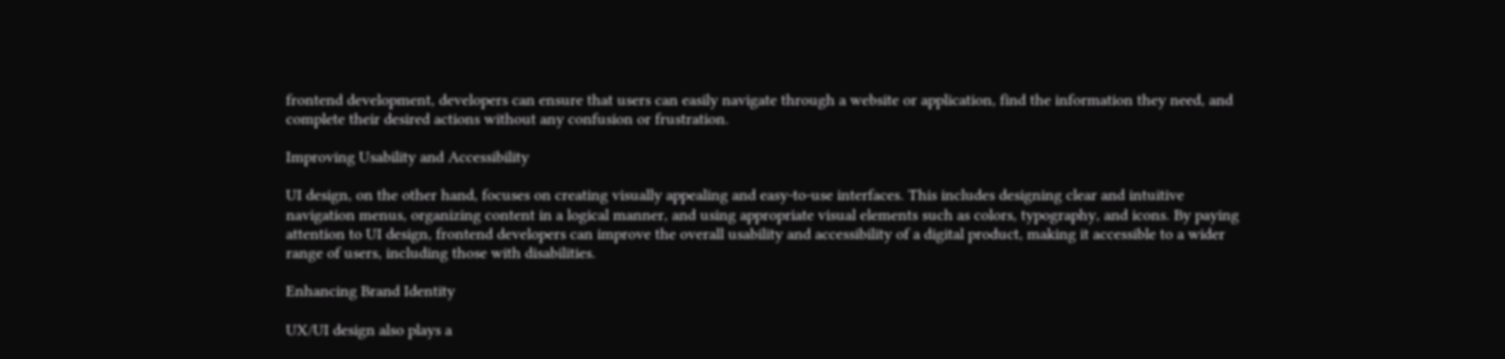frontend development, developers can ensure that users can easily navigate through a website or application, find the information they need, and complete their desired actions without any confusion or frustration.

Improving Usability and Accessibility

UI design, on the other hand, focuses on creating visually appealing and easy-to-use interfaces. This includes designing clear and intuitive navigation menus, organizing content in a logical manner, and using appropriate visual elements such as colors, typography, and icons. By paying attention to UI design, frontend developers can improve the overall usability and accessibility of a digital product, making it accessible to a wider range of users, including those with disabilities.

Enhancing Brand Identity

UX/UI design also plays a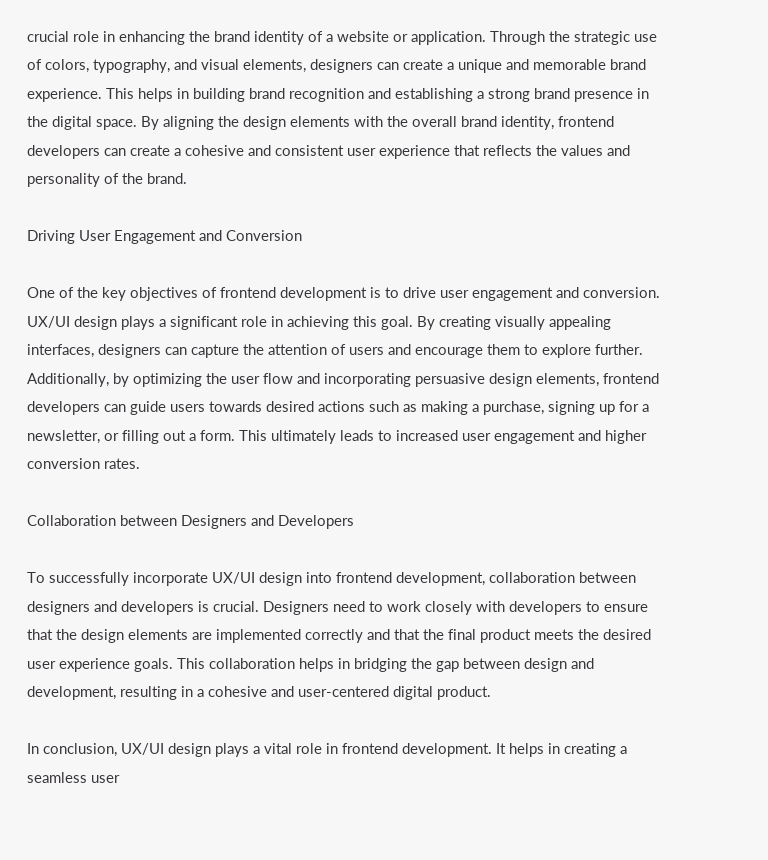crucial role in enhancing the brand identity of a website or application. Through the strategic use of colors, typography, and visual elements, designers can create a unique and memorable brand experience. This helps in building brand recognition and establishing a strong brand presence in the digital space. By aligning the design elements with the overall brand identity, frontend developers can create a cohesive and consistent user experience that reflects the values and personality of the brand.

Driving User Engagement and Conversion

One of the key objectives of frontend development is to drive user engagement and conversion. UX/UI design plays a significant role in achieving this goal. By creating visually appealing interfaces, designers can capture the attention of users and encourage them to explore further. Additionally, by optimizing the user flow and incorporating persuasive design elements, frontend developers can guide users towards desired actions such as making a purchase, signing up for a newsletter, or filling out a form. This ultimately leads to increased user engagement and higher conversion rates.

Collaboration between Designers and Developers

To successfully incorporate UX/UI design into frontend development, collaboration between designers and developers is crucial. Designers need to work closely with developers to ensure that the design elements are implemented correctly and that the final product meets the desired user experience goals. This collaboration helps in bridging the gap between design and development, resulting in a cohesive and user-centered digital product.

In conclusion, UX/UI design plays a vital role in frontend development. It helps in creating a seamless user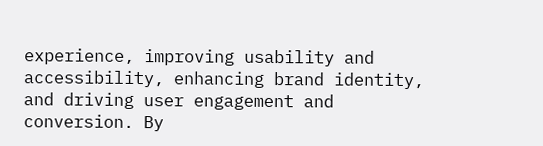experience, improving usability and accessibility, enhancing brand identity, and driving user engagement and conversion. By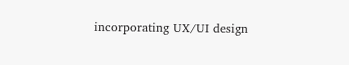incorporating UX/UI design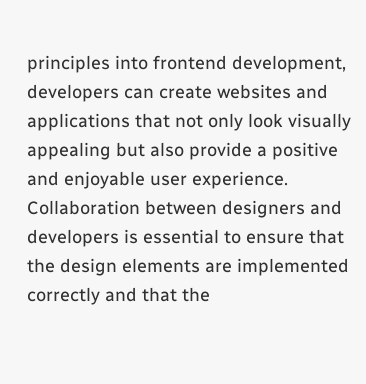principles into frontend development, developers can create websites and applications that not only look visually appealing but also provide a positive and enjoyable user experience. Collaboration between designers and developers is essential to ensure that the design elements are implemented correctly and that the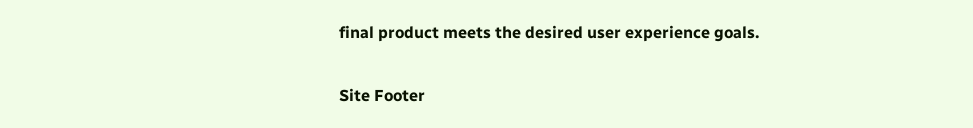final product meets the desired user experience goals.

Site Footer